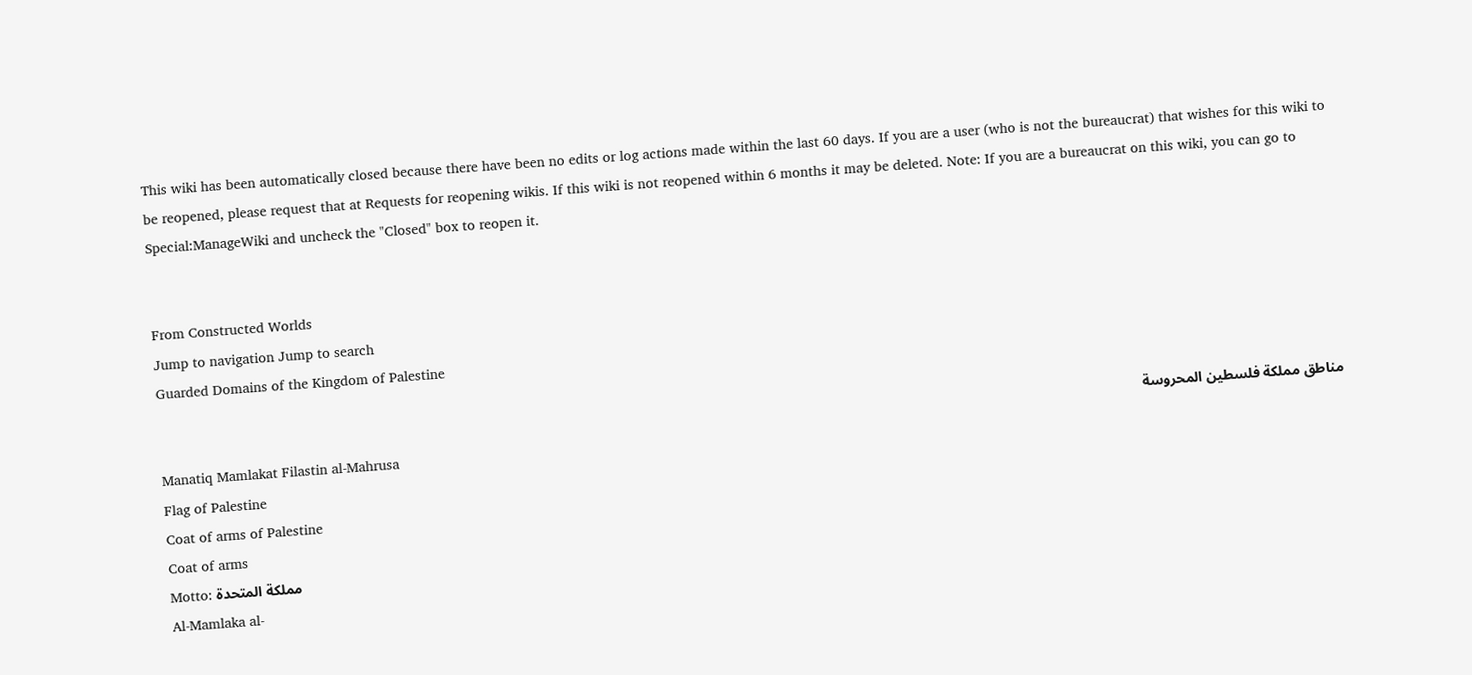This wiki has been automatically closed because there have been no edits or log actions made within the last 60 days. If you are a user (who is not the bureaucrat) that wishes for this wiki to be reopened, please request that at Requests for reopening wikis. If this wiki is not reopened within 6 months it may be deleted. Note: If you are a bureaucrat on this wiki, you can go to Special:ManageWiki and uncheck the "Closed" box to reopen it.


From Constructed Worlds
Jump to navigation Jump to search
Guarded Domains of the Kingdom of Palestine

مناطق مملكة فلسطين المحروسة
Manatiq Mamlakat Filastin al-Mahrusa
Flag of Palestine
Coat of arms of Palestine
Coat of arms
Motto: مملكة المتحدة
Al-Mamlaka al-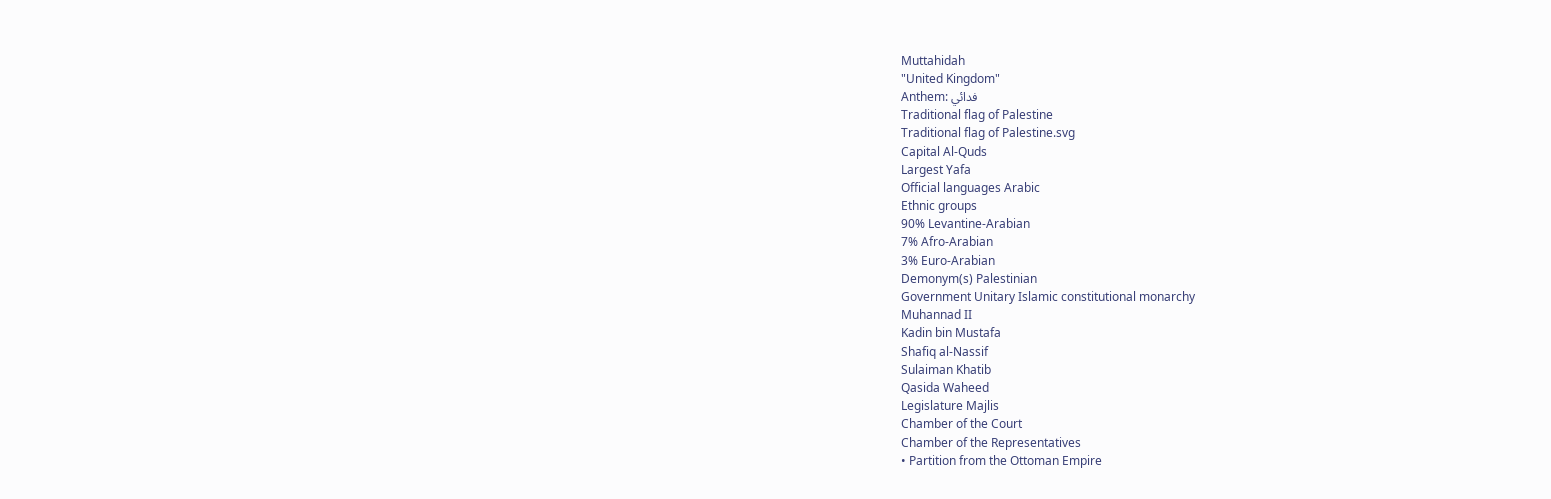Muttahidah
"United Kingdom"
Anthem: فدائي
Traditional flag of Palestine
Traditional flag of Palestine.svg
Capital Al-Quds
Largest Yafa
Official languages Arabic
Ethnic groups
90% Levantine-Arabian
7% Afro-Arabian
3% Euro-Arabian
Demonym(s) Palestinian
Government Unitary Islamic constitutional monarchy
Muhannad II
Kadin bin Mustafa
Shafiq al-Nassif
Sulaiman Khatib
Qasida Waheed
Legislature Majlis
Chamber of the Court
Chamber of the Representatives
• Partition from the Ottoman Empire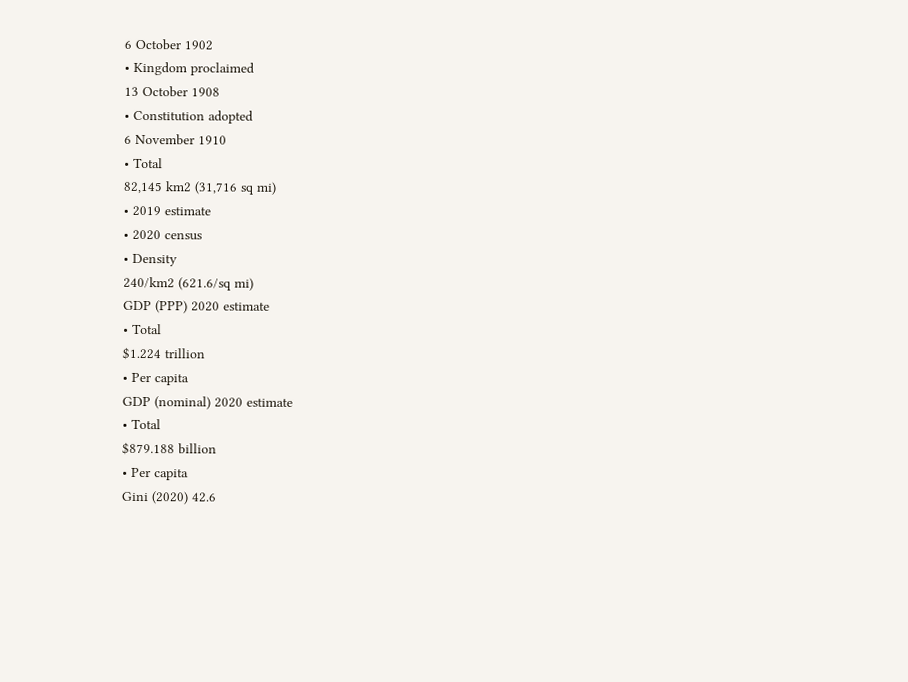6 October 1902
• Kingdom proclaimed
13 October 1908
• Constitution adopted
6 November 1910
• Total
82,145 km2 (31,716 sq mi)
• 2019 estimate
• 2020 census
• Density
240/km2 (621.6/sq mi)
GDP (PPP) 2020 estimate
• Total
$1.224 trillion
• Per capita
GDP (nominal) 2020 estimate
• Total
$879.188 billion
• Per capita
Gini (2020) 42.6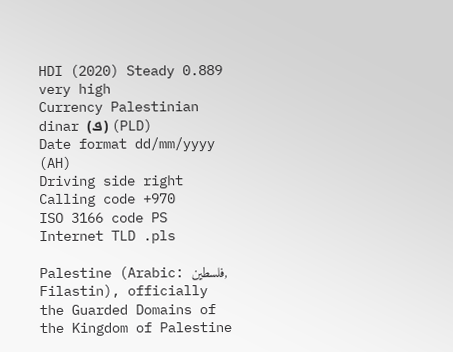HDI (2020) Steady 0.889
very high
Currency Palestinian dinar (ܦ) (PLD)
Date format dd/mm/yyyy (AH)
Driving side right
Calling code +970
ISO 3166 code PS
Internet TLD .pls

Palestine (Arabic: فلسطين, Filastin), officially the Guarded Domains of the Kingdom of Palestine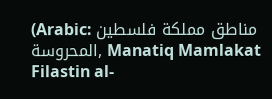(Arabic: مناطق مملكة فلسطين المحروسة, Manatiq Mamlakat Filastin al-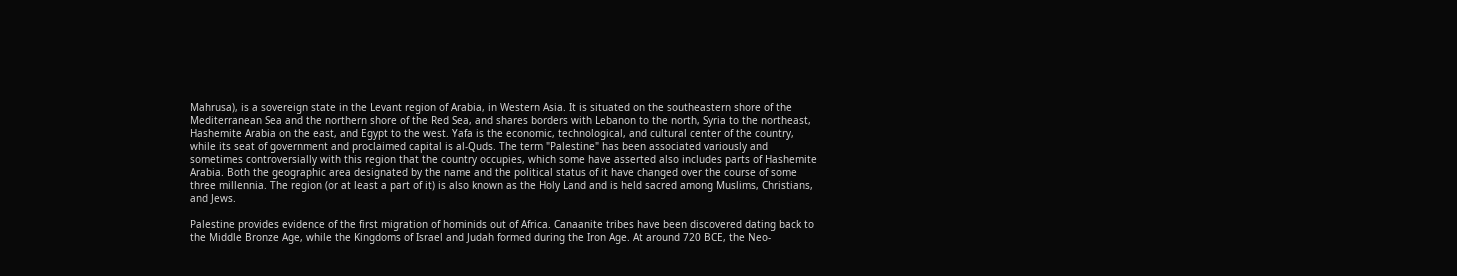Mahrusa), is a sovereign state in the Levant region of Arabia, in Western Asia. It is situated on the southeastern shore of the Mediterranean Sea and the northern shore of the Red Sea, and shares borders with Lebanon to the north, Syria to the northeast, Hashemite Arabia on the east, and Egypt to the west. Yafa is the economic, technological, and cultural center of the country, while its seat of government and proclaimed capital is al-Quds. The term "Palestine" has been associated variously and sometimes controversially with this region that the country occupies, which some have asserted also includes parts of Hashemite Arabia. Both the geographic area designated by the name and the political status of it have changed over the course of some three millennia. The region (or at least a part of it) is also known as the Holy Land and is held sacred among Muslims, Christians, and Jews.

Palestine provides evidence of the first migration of hominids out of Africa. Canaanite tribes have been discovered dating back to the Middle Bronze Age, while the Kingdoms of Israel and Judah formed during the Iron Age. At around 720 BCE, the Neo-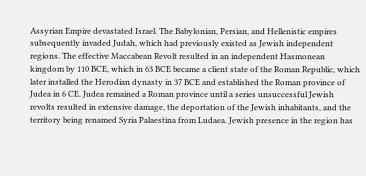Assyrian Empire devastated Israel. The Babylonian, Persian, and Hellenistic empires subsequently invaded Judah, which had previously existed as Jewish independent regions. The effective Maccabean Revolt resulted in an independent Hasmonean kingdom by 110 BCE, which in 63 BCE became a client state of the Roman Republic, which later installed the Herodian dynasty in 37 BCE and established the Roman province of Judea in 6 CE. Judea remained a Roman province until a series unsuccessful Jewish revolts resulted in extensive damage, the deportation of the Jewish inhabitants, and the territory being renamed Syria Palaestina from Ludaea. Jewish presence in the region has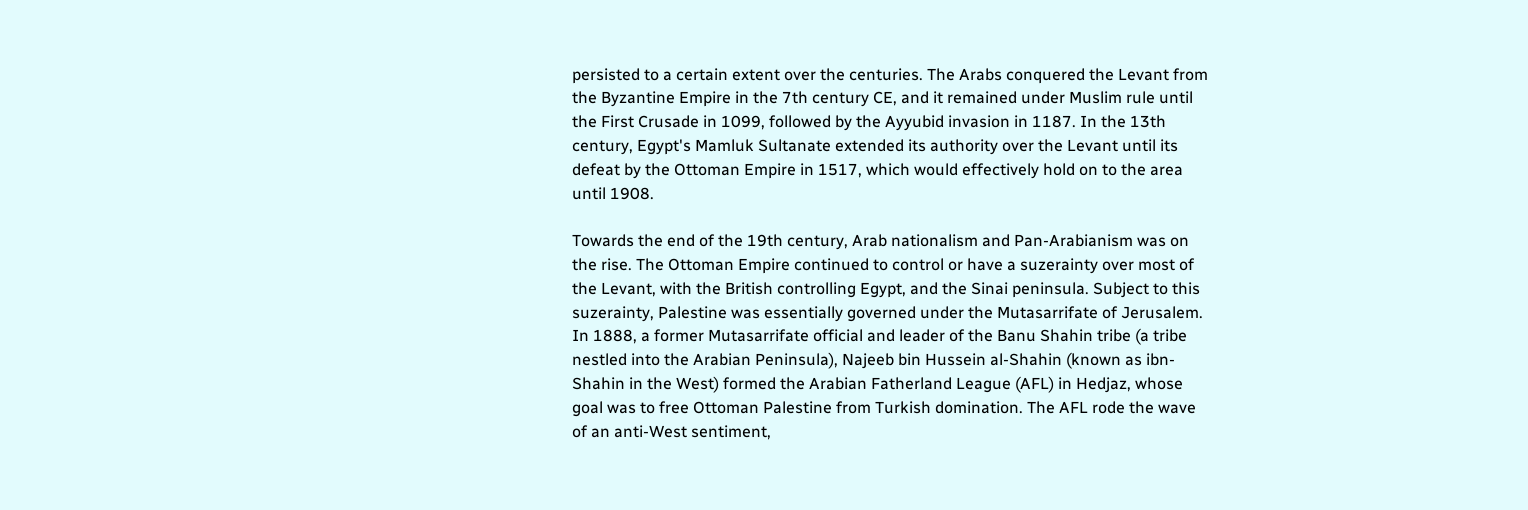persisted to a certain extent over the centuries. The Arabs conquered the Levant from the Byzantine Empire in the 7th century CE, and it remained under Muslim rule until the First Crusade in 1099, followed by the Ayyubid invasion in 1187. In the 13th century, Egypt's Mamluk Sultanate extended its authority over the Levant until its defeat by the Ottoman Empire in 1517, which would effectively hold on to the area until 1908.

Towards the end of the 19th century, Arab nationalism and Pan-Arabianism was on the rise. The Ottoman Empire continued to control or have a suzerainty over most of the Levant, with the British controlling Egypt, and the Sinai peninsula. Subject to this suzerainty, Palestine was essentially governed under the Mutasarrifate of Jerusalem. In 1888, a former Mutasarrifate official and leader of the Banu Shahin tribe (a tribe nestled into the Arabian Peninsula), Najeeb bin Hussein al-Shahin (known as ibn-Shahin in the West) formed the Arabian Fatherland League (AFL) in Hedjaz, whose goal was to free Ottoman Palestine from Turkish domination. The AFL rode the wave of an anti-West sentiment,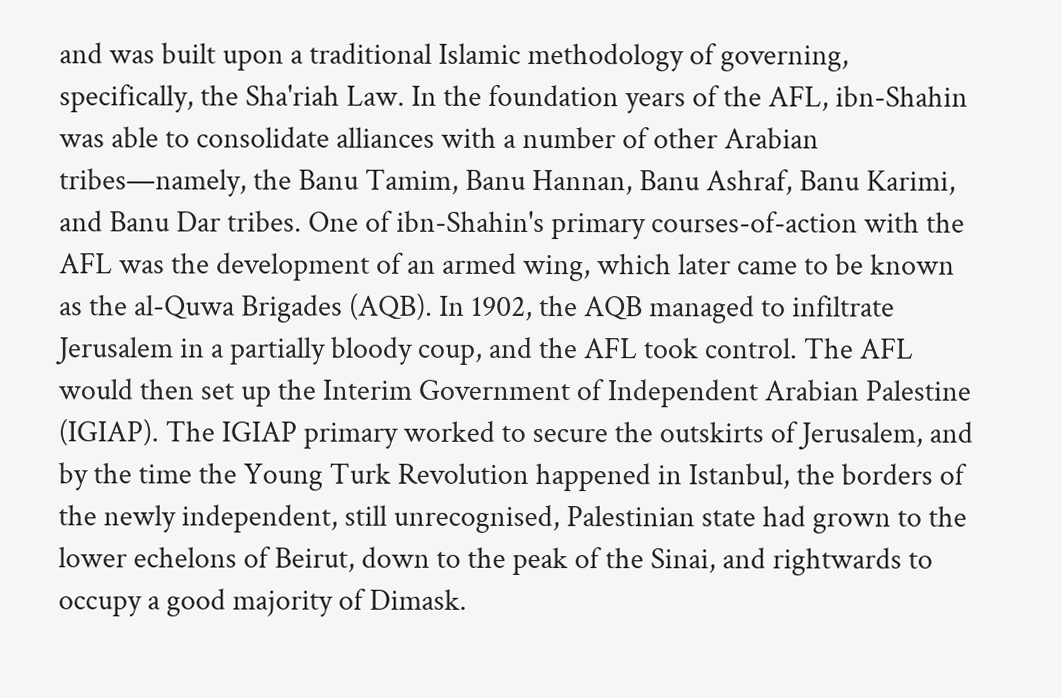and was built upon a traditional Islamic methodology of governing, specifically, the Sha'riah Law. In the foundation years of the AFL, ibn-Shahin was able to consolidate alliances with a number of other Arabian tribes—namely, the Banu Tamim, Banu Hannan, Banu Ashraf, Banu Karimi, and Banu Dar tribes. One of ibn-Shahin's primary courses-of-action with the AFL was the development of an armed wing, which later came to be known as the al-Quwa Brigades (AQB). In 1902, the AQB managed to infiltrate Jerusalem in a partially bloody coup, and the AFL took control. The AFL would then set up the Interim Government of Independent Arabian Palestine (IGIAP). The IGIAP primary worked to secure the outskirts of Jerusalem, and by the time the Young Turk Revolution happened in Istanbul, the borders of the newly independent, still unrecognised, Palestinian state had grown to the lower echelons of Beirut, down to the peak of the Sinai, and rightwards to occupy a good majority of Dimask.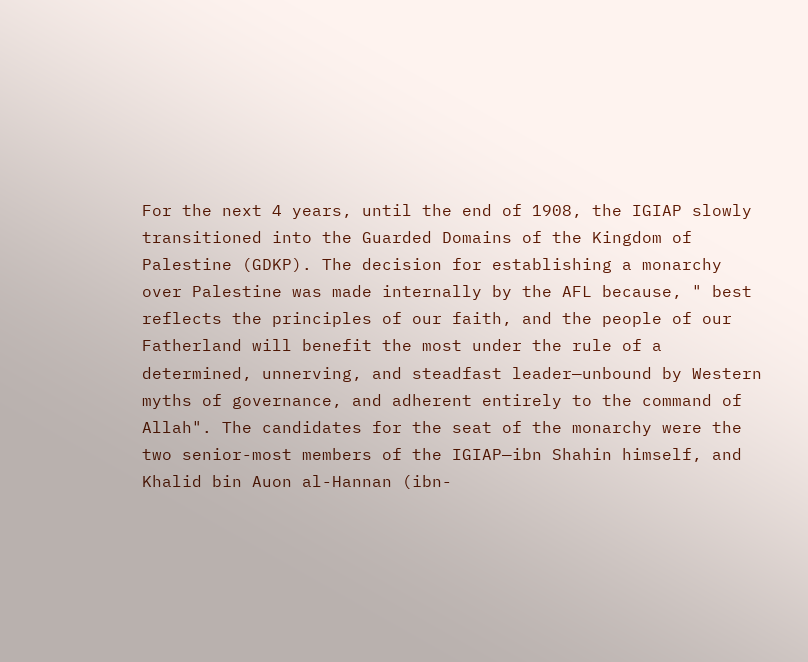For the next 4 years, until the end of 1908, the IGIAP slowly transitioned into the Guarded Domains of the Kingdom of Palestine (GDKP). The decision for establishing a monarchy over Palestine was made internally by the AFL because, " best reflects the principles of our faith, and the people of our Fatherland will benefit the most under the rule of a determined, unnerving, and steadfast leader—unbound by Western myths of governance, and adherent entirely to the command of Allah". The candidates for the seat of the monarchy were the two senior-most members of the IGIAP—ibn Shahin himself, and Khalid bin Auon al-Hannan (ibn-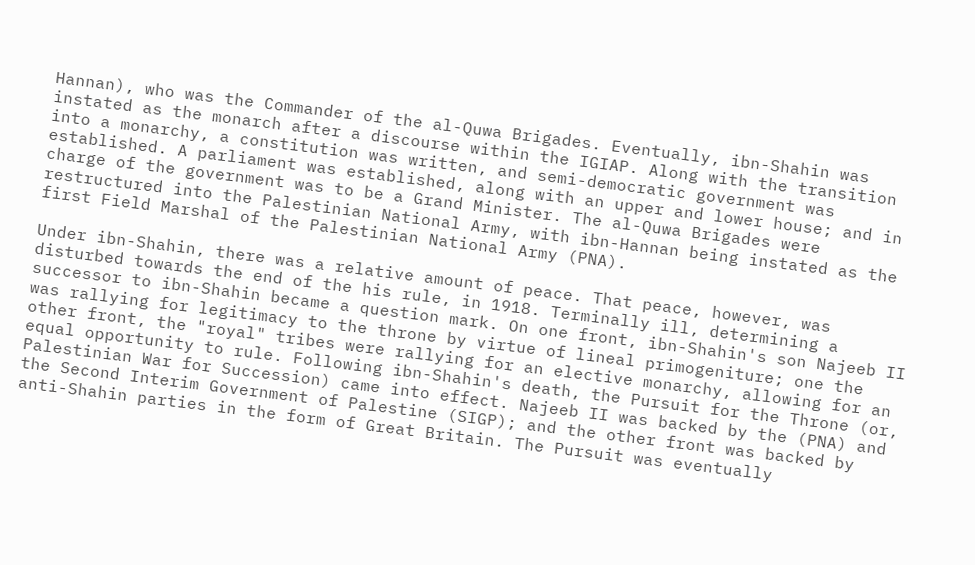Hannan), who was the Commander of the al-Quwa Brigades. Eventually, ibn-Shahin was instated as the monarch after a discourse within the IGIAP. Along with the transition into a monarchy, a constitution was written, and semi-democratic government was established. A parliament was established, along with an upper and lower house; and in charge of the government was to be a Grand Minister. The al-Quwa Brigades were restructured into the Palestinian National Army, with ibn-Hannan being instated as the first Field Marshal of the Palestinian National Army (PNA).

Under ibn-Shahin, there was a relative amount of peace. That peace, however, was disturbed towards the end of the his rule, in 1918. Terminally ill, determining a successor to ibn-Shahin became a question mark. On one front, ibn-Shahin's son Najeeb II was rallying for legitimacy to the throne by virtue of lineal primogeniture; one the other front, the "royal" tribes were rallying for an elective monarchy, allowing for an equal opportunity to rule. Following ibn-Shahin's death, the Pursuit for the Throne (or, Palestinian War for Succession) came into effect. Najeeb II was backed by the (PNA) and the Second Interim Government of Palestine (SIGP); and the other front was backed by anti-Shahin parties in the form of Great Britain. The Pursuit was eventually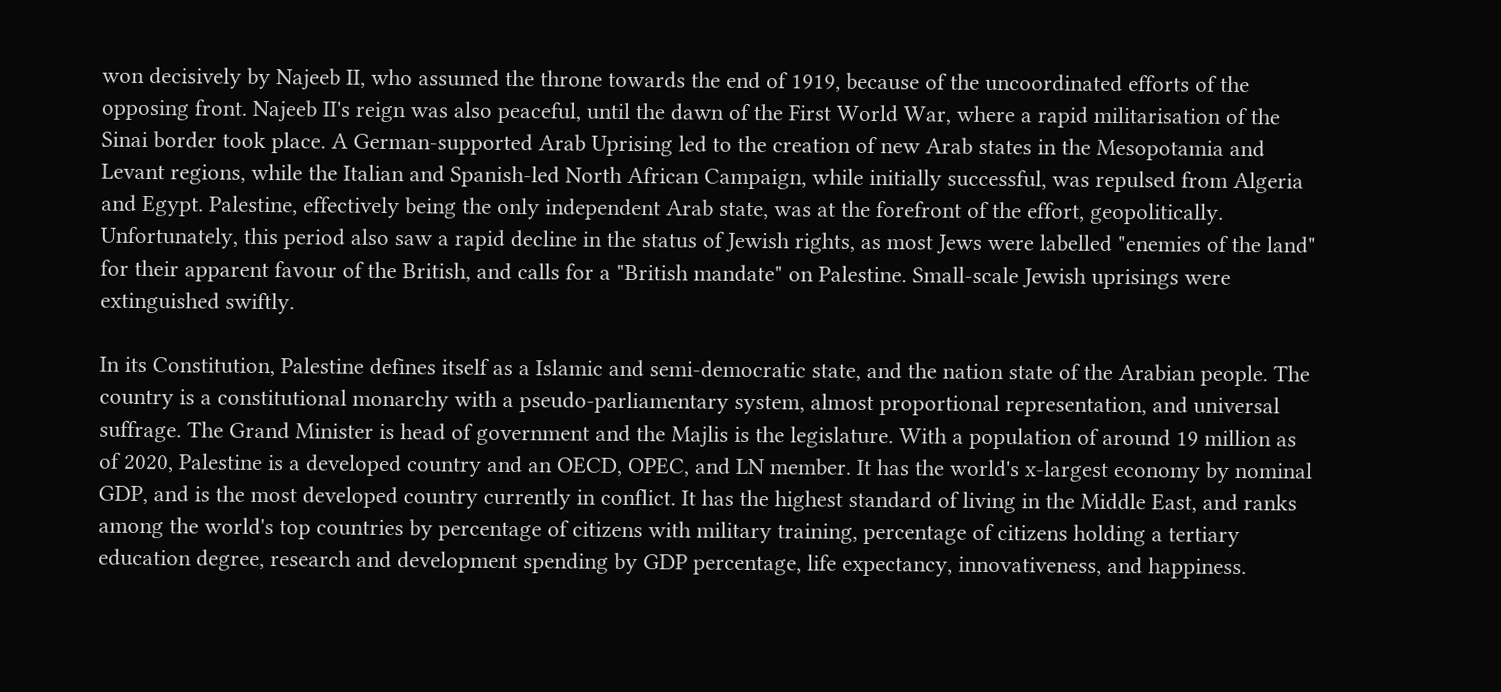won decisively by Najeeb II, who assumed the throne towards the end of 1919, because of the uncoordinated efforts of the opposing front. Najeeb II's reign was also peaceful, until the dawn of the First World War, where a rapid militarisation of the Sinai border took place. A German-supported Arab Uprising led to the creation of new Arab states in the Mesopotamia and Levant regions, while the Italian and Spanish-led North African Campaign, while initially successful, was repulsed from Algeria and Egypt. Palestine, effectively being the only independent Arab state, was at the forefront of the effort, geopolitically. Unfortunately, this period also saw a rapid decline in the status of Jewish rights, as most Jews were labelled "enemies of the land" for their apparent favour of the British, and calls for a "British mandate" on Palestine. Small-scale Jewish uprisings were extinguished swiftly.

In its Constitution, Palestine defines itself as a Islamic and semi-democratic state, and the nation state of the Arabian people. The country is a constitutional monarchy with a pseudo-parliamentary system, almost proportional representation, and universal suffrage. The Grand Minister is head of government and the Majlis is the legislature. With a population of around 19 million as of 2020, Palestine is a developed country and an OECD, OPEC, and LN member. It has the world's x-largest economy by nominal GDP, and is the most developed country currently in conflict. It has the highest standard of living in the Middle East, and ranks among the world's top countries by percentage of citizens with military training, percentage of citizens holding a tertiary education degree, research and development spending by GDP percentage, life expectancy, innovativeness, and happiness.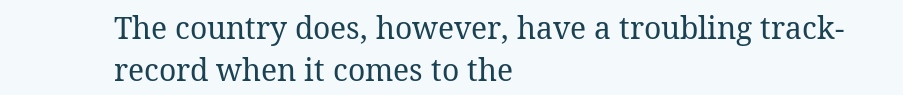The country does, however, have a troubling track-record when it comes to the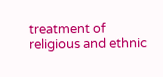treatment of religious and ethnic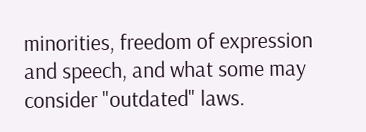minorities, freedom of expression and speech, and what some may consider "outdated" laws.